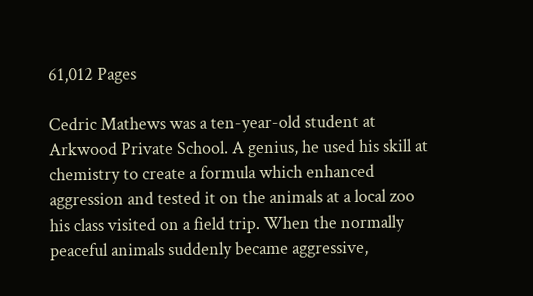61,012 Pages

Cedric Mathews was a ten-year-old student at Arkwood Private School. A genius, he used his skill at chemistry to create a formula which enhanced aggression and tested it on the animals at a local zoo his class visited on a field trip. When the normally peaceful animals suddenly became aggressive,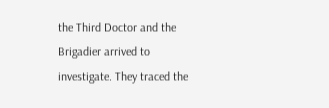the Third Doctor and the Brigadier arrived to investigate. They traced the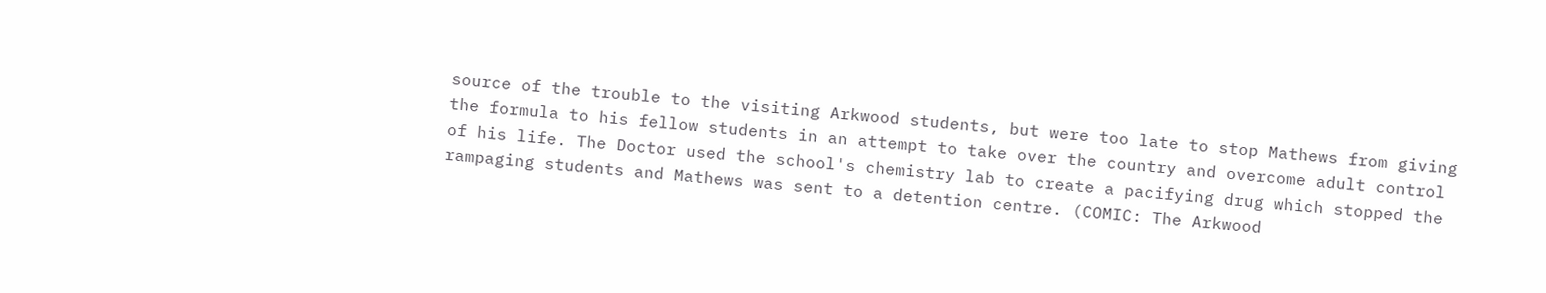source of the trouble to the visiting Arkwood students, but were too late to stop Mathews from giving the formula to his fellow students in an attempt to take over the country and overcome adult control of his life. The Doctor used the school's chemistry lab to create a pacifying drug which stopped the rampaging students and Mathews was sent to a detention centre. (COMIC: The Arkwood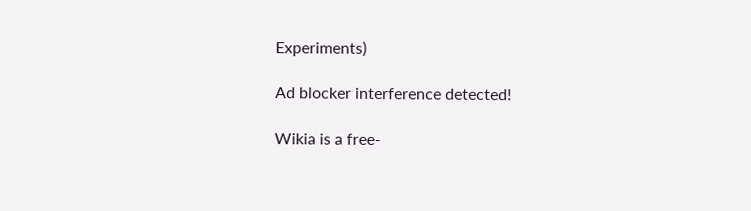Experiments)

Ad blocker interference detected!

Wikia is a free-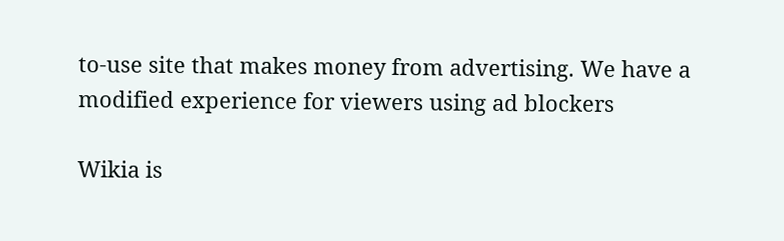to-use site that makes money from advertising. We have a modified experience for viewers using ad blockers

Wikia is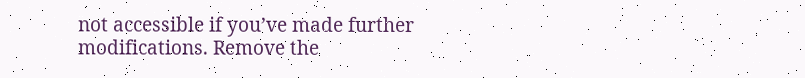not accessible if you’ve made further modifications. Remove the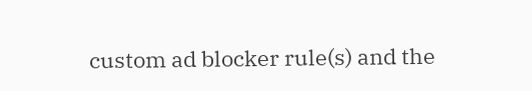custom ad blocker rule(s) and the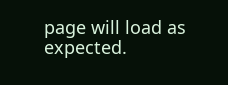page will load as expected.